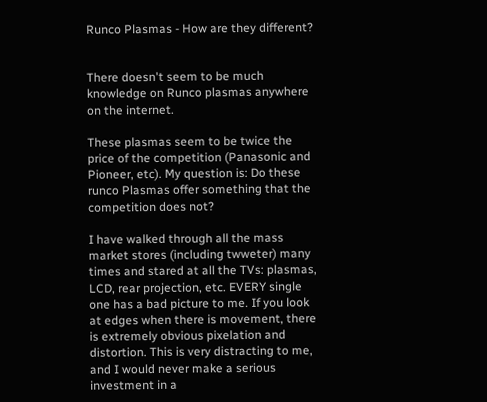Runco Plasmas - How are they different?


There doesn't seem to be much knowledge on Runco plasmas anywhere on the internet.

These plasmas seem to be twice the price of the competition (Panasonic and Pioneer, etc). My question is: Do these runco Plasmas offer something that the competition does not?

I have walked through all the mass market stores (including twweter) many times and stared at all the TVs: plasmas, LCD, rear projection, etc. EVERY single one has a bad picture to me. If you look at edges when there is movement, there is extremely obvious pixelation and distortion. This is very distracting to me, and I would never make a serious investment in a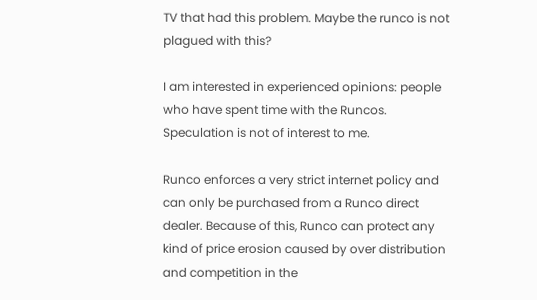TV that had this problem. Maybe the runco is not plagued with this?

I am interested in experienced opinions: people who have spent time with the Runcos. Speculation is not of interest to me.

Runco enforces a very strict internet policy and can only be purchased from a Runco direct dealer. Because of this, Runco can protect any kind of price erosion caused by over distribution and competition in the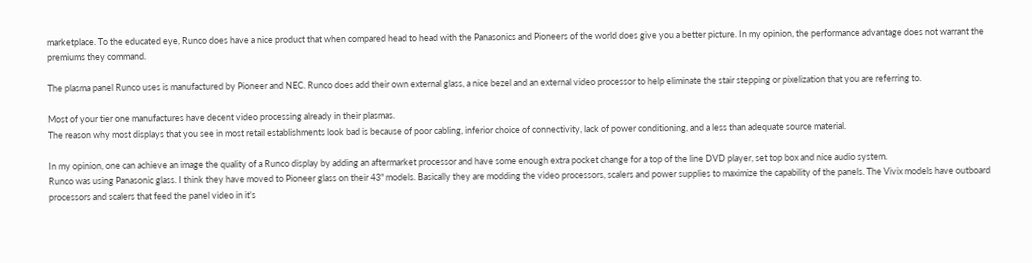marketplace. To the educated eye, Runco does have a nice product that when compared head to head with the Panasonics and Pioneers of the world does give you a better picture. In my opinion, the performance advantage does not warrant the premiums they command.

The plasma panel Runco uses is manufactured by Pioneer and NEC. Runco does add their own external glass, a nice bezel and an external video processor to help eliminate the stair stepping or pixelization that you are referring to.

Most of your tier one manufactures have decent video processing already in their plasmas.
The reason why most displays that you see in most retail establishments look bad is because of poor cabling, inferior choice of connectivity, lack of power conditioning, and a less than adequate source material.

In my opinion, one can achieve an image the quality of a Runco display by adding an aftermarket processor and have some enough extra pocket change for a top of the line DVD player, set top box and nice audio system.
Runco was using Panasonic glass. I think they have moved to Pioneer glass on their 43" models. Basically they are modding the video processors, scalers and power supplies to maximize the capability of the panels. The Vivix models have outboard processors and scalers that feed the panel video in it's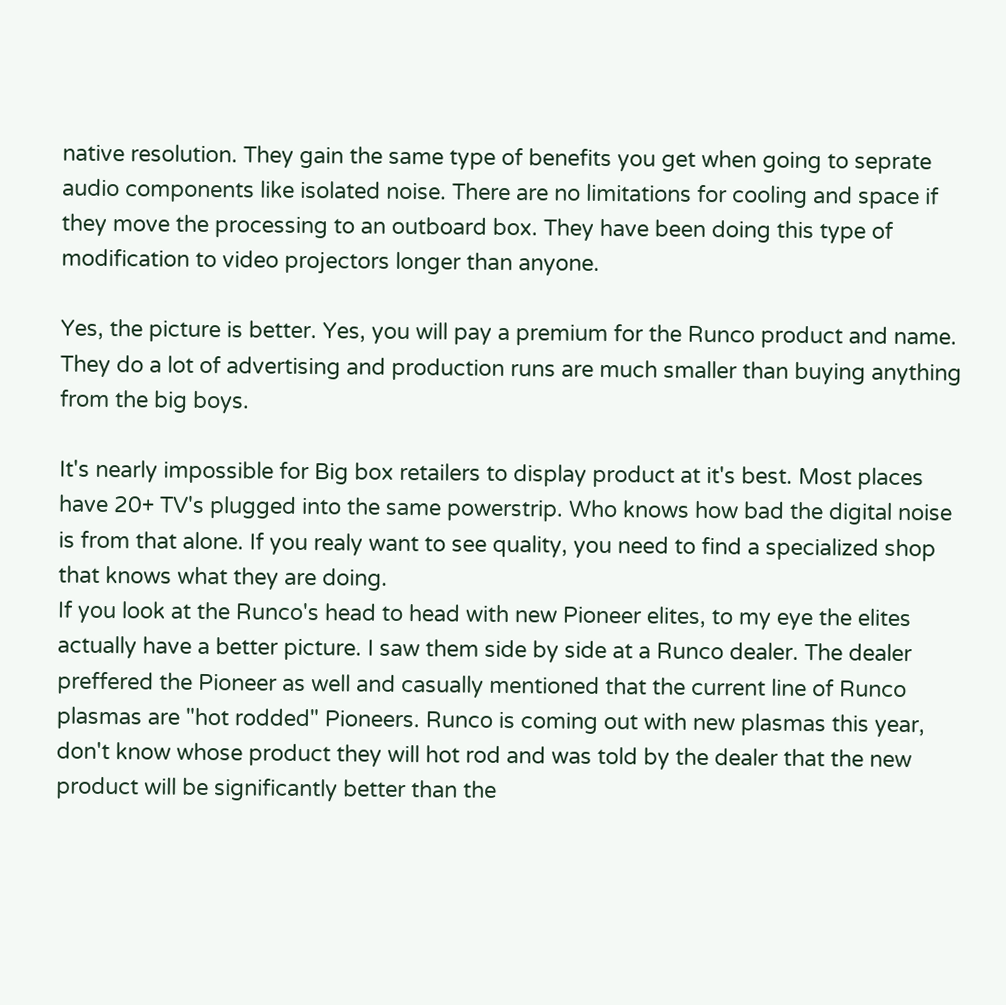native resolution. They gain the same type of benefits you get when going to seprate audio components like isolated noise. There are no limitations for cooling and space if they move the processing to an outboard box. They have been doing this type of modification to video projectors longer than anyone.

Yes, the picture is better. Yes, you will pay a premium for the Runco product and name. They do a lot of advertising and production runs are much smaller than buying anything from the big boys.

It's nearly impossible for Big box retailers to display product at it's best. Most places have 20+ TV's plugged into the same powerstrip. Who knows how bad the digital noise is from that alone. If you realy want to see quality, you need to find a specialized shop that knows what they are doing.
If you look at the Runco's head to head with new Pioneer elites, to my eye the elites actually have a better picture. I saw them side by side at a Runco dealer. The dealer preffered the Pioneer as well and casually mentioned that the current line of Runco plasmas are "hot rodded" Pioneers. Runco is coming out with new plasmas this year, don't know whose product they will hot rod and was told by the dealer that the new product will be significantly better than the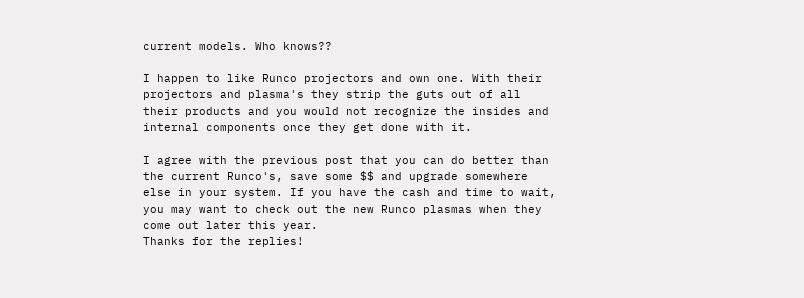current models. Who knows??

I happen to like Runco projectors and own one. With their projectors and plasma's they strip the guts out of all their products and you would not recognize the insides and internal components once they get done with it.

I agree with the previous post that you can do better than the current Runco's, save some $$ and upgrade somewhere else in your system. If you have the cash and time to wait, you may want to check out the new Runco plasmas when they come out later this year.
Thanks for the replies!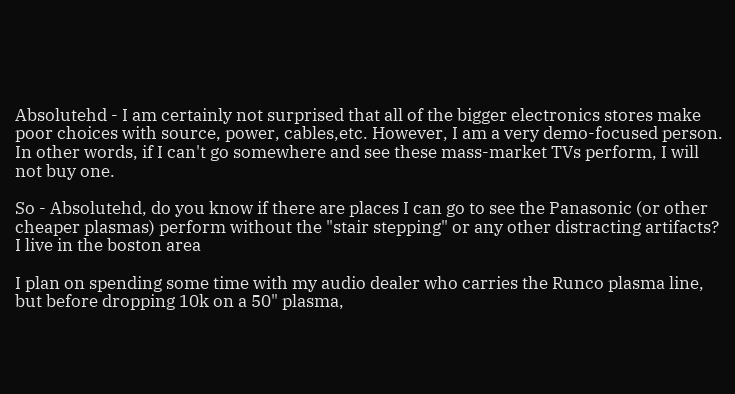Absolutehd - I am certainly not surprised that all of the bigger electronics stores make poor choices with source, power, cables,etc. However, I am a very demo-focused person. In other words, if I can't go somewhere and see these mass-market TVs perform, I will not buy one.

So - Absolutehd, do you know if there are places I can go to see the Panasonic (or other cheaper plasmas) perform without the "stair stepping" or any other distracting artifacts? I live in the boston area

I plan on spending some time with my audio dealer who carries the Runco plasma line, but before dropping 10k on a 50" plasma,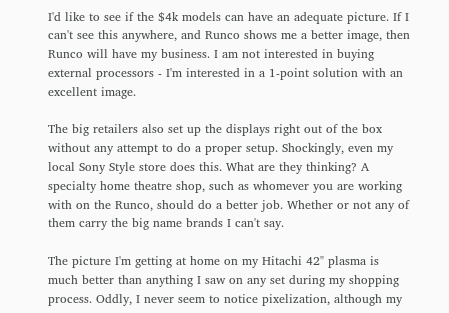I'd like to see if the $4k models can have an adequate picture. If I can't see this anywhere, and Runco shows me a better image, then Runco will have my business. I am not interested in buying external processors - I'm interested in a 1-point solution with an excellent image.

The big retailers also set up the displays right out of the box without any attempt to do a proper setup. Shockingly, even my local Sony Style store does this. What are they thinking? A specialty home theatre shop, such as whomever you are working with on the Runco, should do a better job. Whether or not any of them carry the big name brands I can't say.

The picture I'm getting at home on my Hitachi 42" plasma is much better than anything I saw on any set during my shopping process. Oddly, I never seem to notice pixelization, although my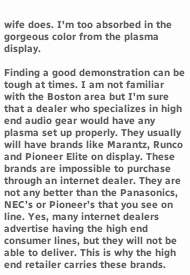wife does. I'm too absorbed in the gorgeous color from the plasma display.

Finding a good demonstration can be tough at times. I am not familiar with the Boston area but I'm sure that a dealer who specializes in high end audio gear would have any plasma set up properly. They usually will have brands like Marantz, Runco and Pioneer Elite on display. These brands are impossible to purchase through an internet dealer. They are not any better than the Panasonics, NEC’s or Pioneer’s that you see on line. Yes, many internet dealers advertise having the high end consumer lines, but they will not be able to deliver. This is why the high end retailer carries these brands.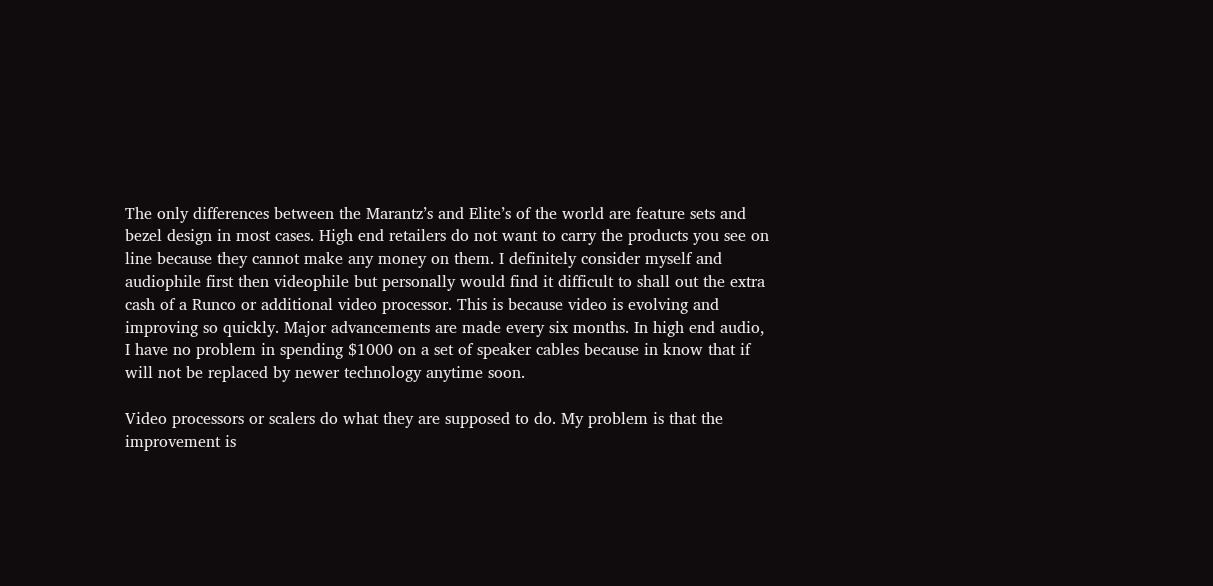The only differences between the Marantz’s and Elite’s of the world are feature sets and bezel design in most cases. High end retailers do not want to carry the products you see on line because they cannot make any money on them. I definitely consider myself and audiophile first then videophile but personally would find it difficult to shall out the extra cash of a Runco or additional video processor. This is because video is evolving and improving so quickly. Major advancements are made every six months. In high end audio, I have no problem in spending $1000 on a set of speaker cables because in know that if will not be replaced by newer technology anytime soon.

Video processors or scalers do what they are supposed to do. My problem is that the improvement is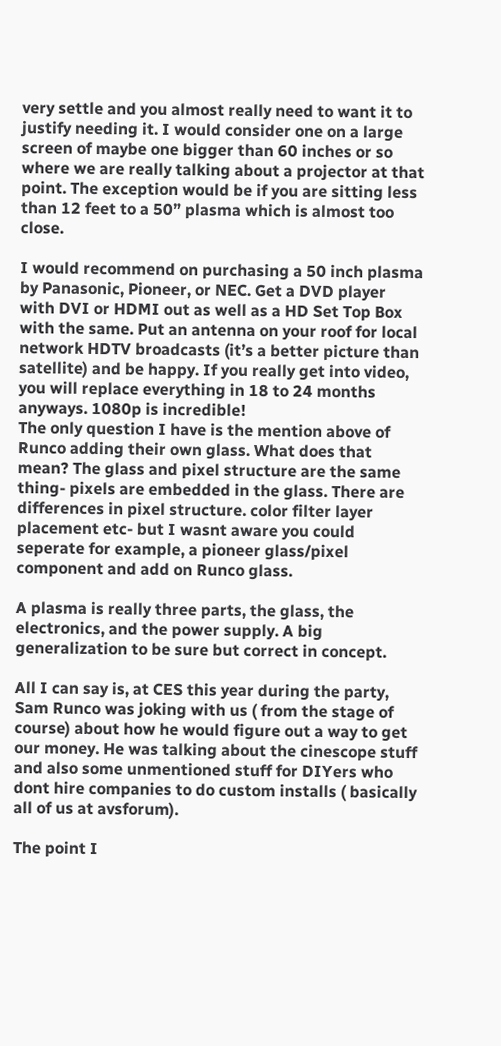very settle and you almost really need to want it to justify needing it. I would consider one on a large screen of maybe one bigger than 60 inches or so where we are really talking about a projector at that point. The exception would be if you are sitting less than 12 feet to a 50” plasma which is almost too close.

I would recommend on purchasing a 50 inch plasma by Panasonic, Pioneer, or NEC. Get a DVD player with DVI or HDMI out as well as a HD Set Top Box with the same. Put an antenna on your roof for local network HDTV broadcasts (it’s a better picture than satellite) and be happy. If you really get into video, you will replace everything in 18 to 24 months anyways. 1080p is incredible!
The only question I have is the mention above of Runco adding their own glass. What does that mean? The glass and pixel structure are the same thing- pixels are embedded in the glass. There are differences in pixel structure. color filter layer placement etc- but I wasnt aware you could seperate for example, a pioneer glass/pixel component and add on Runco glass.

A plasma is really three parts, the glass, the electronics, and the power supply. A big generalization to be sure but correct in concept.

All I can say is, at CES this year during the party, Sam Runco was joking with us ( from the stage of course) about how he would figure out a way to get our money. He was talking about the cinescope stuff and also some unmentioned stuff for DIYers who dont hire companies to do custom installs ( basically all of us at avsforum).

The point I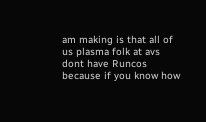am making is that all of us plasma folk at avs dont have Runcos because if you know how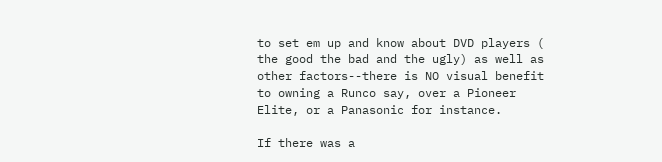to set em up and know about DVD players ( the good the bad and the ugly) as well as other factors--there is NO visual benefit to owning a Runco say, over a Pioneer Elite, or a Panasonic for instance.

If there was a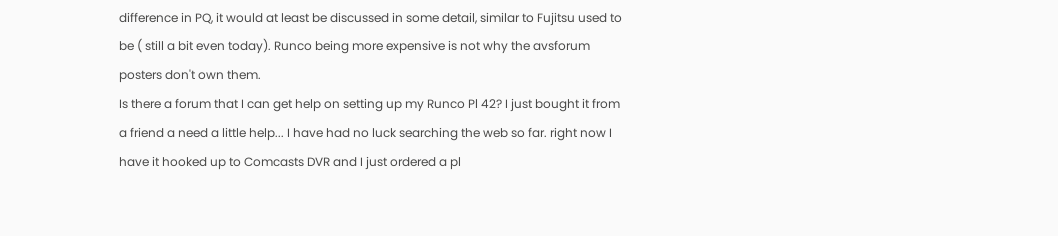difference in PQ, it would at least be discussed in some detail, similar to Fujitsu used to be ( still a bit even today). Runco being more expensive is not why the avsforum posters don't own them.
Is there a forum that I can get help on setting up my Runco Pl 42? I just bought it from a friend a need a little help... I have had no luck searching the web so far. right now I have it hooked up to Comcasts DVR and I just ordered a pl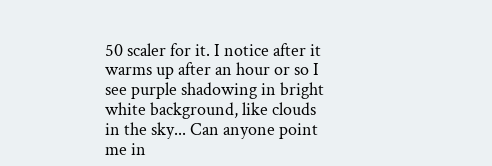50 scaler for it. I notice after it warms up after an hour or so I see purple shadowing in bright white background, like clouds in the sky... Can anyone point me in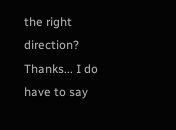the right direction?
Thanks... I do have to say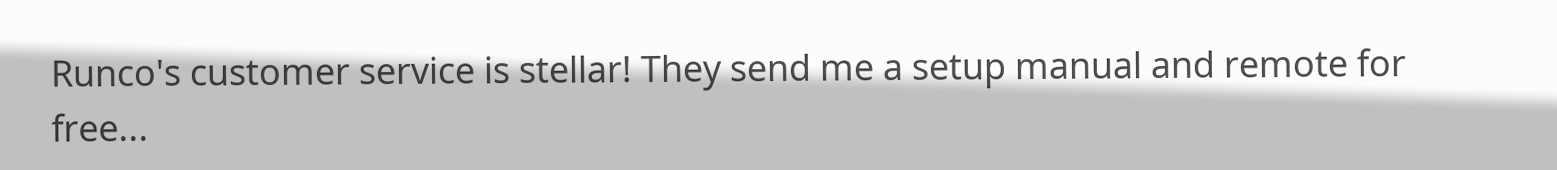Runco's customer service is stellar! They send me a setup manual and remote for free...